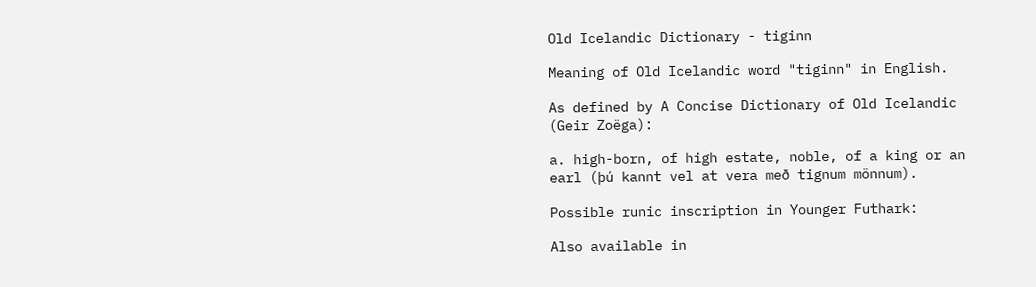Old Icelandic Dictionary - tiginn

Meaning of Old Icelandic word "tiginn" in English.

As defined by A Concise Dictionary of Old Icelandic (Geir Zoëga):

a. high-born, of high estate, noble, of a king or an earl (þú kannt vel at vera með tignum mönnum).

Possible runic inscription in Younger Futhark:

Also available in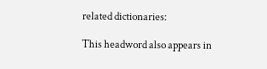related dictionaries:

This headword also appears in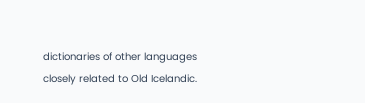dictionaries of other languages closely related to Old Icelandic.